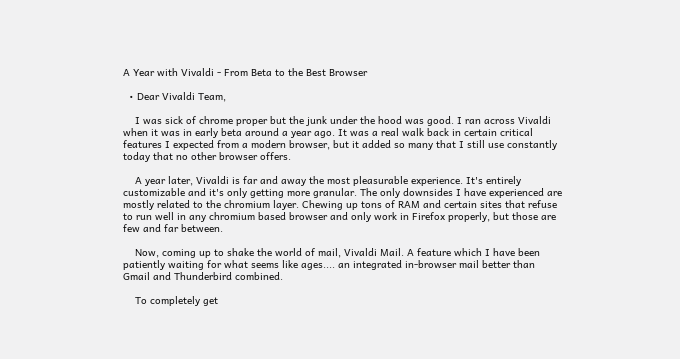A Year with Vivaldi - From Beta to the Best Browser

  • Dear Vivaldi Team,

    I was sick of chrome proper but the junk under the hood was good. I ran across Vivaldi when it was in early beta around a year ago. It was a real walk back in certain critical features I expected from a modern browser, but it added so many that I still use constantly today that no other browser offers.

    A year later, Vivaldi is far and away the most pleasurable experience. It's entirely customizable and it's only getting more granular. The only downsides I have experienced are mostly related to the chromium layer. Chewing up tons of RAM and certain sites that refuse to run well in any chromium based browser and only work in Firefox properly, but those are few and far between.

    Now, coming up to shake the world of mail, Vivaldi Mail. A feature which I have been patiently waiting for what seems like ages.... an integrated in-browser mail better than Gmail and Thunderbird combined.

    To completely get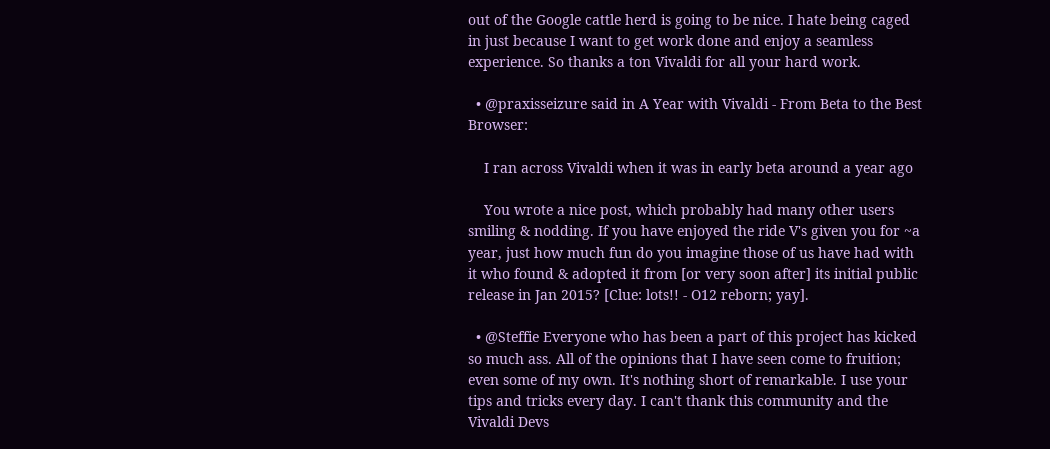out of the Google cattle herd is going to be nice. I hate being caged in just because I want to get work done and enjoy a seamless experience. So thanks a ton Vivaldi for all your hard work.

  • @praxisseizure said in A Year with Vivaldi - From Beta to the Best Browser:

    I ran across Vivaldi when it was in early beta around a year ago

    You wrote a nice post, which probably had many other users smiling & nodding. If you have enjoyed the ride V's given you for ~a year, just how much fun do you imagine those of us have had with it who found & adopted it from [or very soon after] its initial public release in Jan 2015? [Clue: lots!! - O12 reborn; yay].

  • @Steffie Everyone who has been a part of this project has kicked so much ass. All of the opinions that I have seen come to fruition; even some of my own. It's nothing short of remarkable. I use your tips and tricks every day. I can't thank this community and the Vivaldi Devs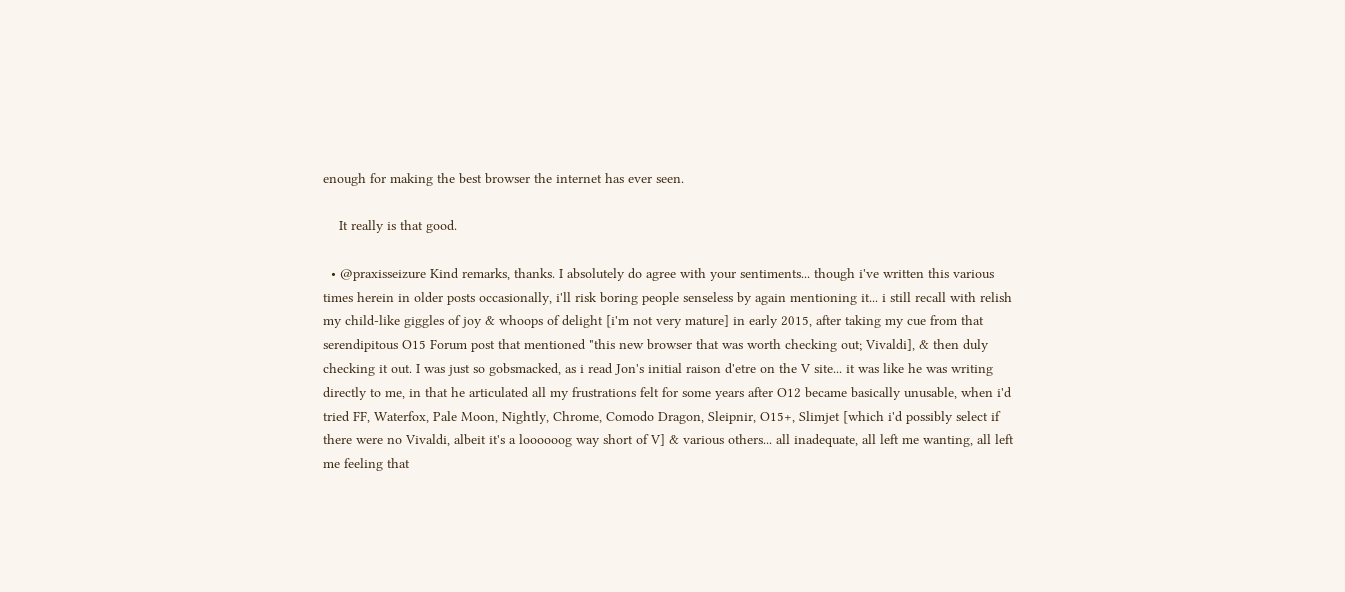enough for making the best browser the internet has ever seen.

    It really is that good.

  • @praxisseizure Kind remarks, thanks. I absolutely do agree with your sentiments... though i've written this various times herein in older posts occasionally, i'll risk boring people senseless by again mentioning it... i still recall with relish my child-like giggles of joy & whoops of delight [i'm not very mature] in early 2015, after taking my cue from that serendipitous O15 Forum post that mentioned "this new browser that was worth checking out; Vivaldi], & then duly checking it out. I was just so gobsmacked, as i read Jon's initial raison d'etre on the V site... it was like he was writing directly to me, in that he articulated all my frustrations felt for some years after O12 became basically unusable, when i'd tried FF, Waterfox, Pale Moon, Nightly, Chrome, Comodo Dragon, Sleipnir, O15+, Slimjet [which i'd possibly select if there were no Vivaldi, albeit it's a loooooog way short of V] & various others... all inadequate, all left me wanting, all left me feeling that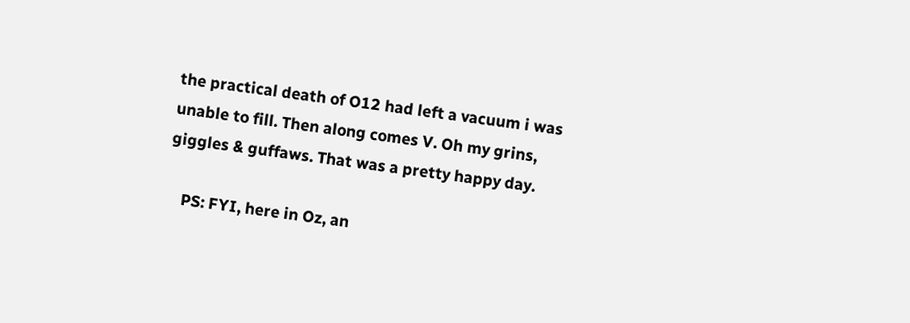the practical death of O12 had left a vacuum i was unable to fill. Then along comes V. Oh my grins, giggles & guffaws. That was a pretty happy day.

    PS: FYI, here in Oz, an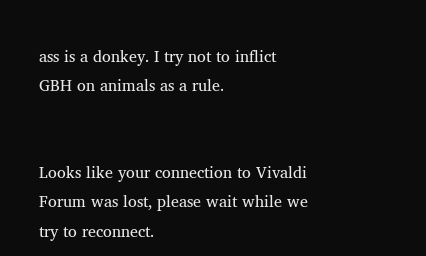ass is a donkey. I try not to inflict GBH on animals as a rule.


Looks like your connection to Vivaldi Forum was lost, please wait while we try to reconnect.